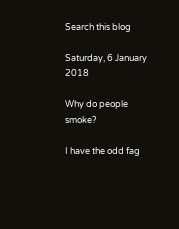Search this blog

Saturday, 6 January 2018

Why do people smoke?

I have the odd fag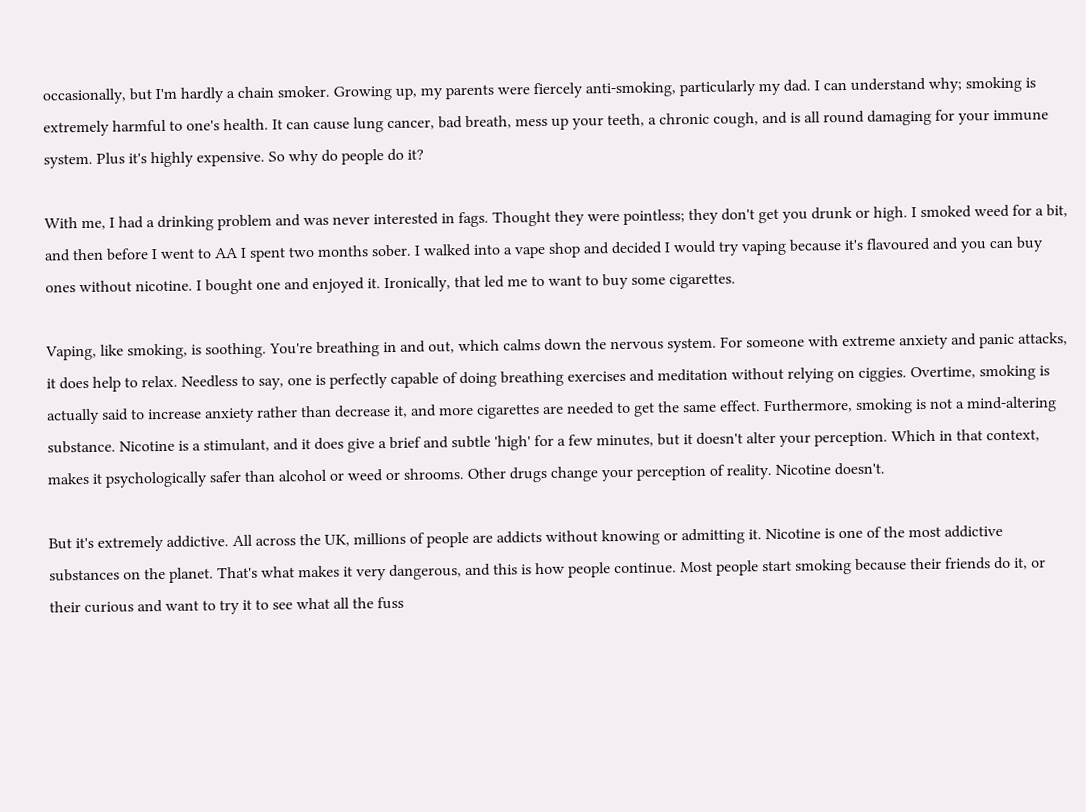occasionally, but I'm hardly a chain smoker. Growing up, my parents were fiercely anti-smoking, particularly my dad. I can understand why; smoking is extremely harmful to one's health. It can cause lung cancer, bad breath, mess up your teeth, a chronic cough, and is all round damaging for your immune system. Plus it's highly expensive. So why do people do it?

With me, I had a drinking problem and was never interested in fags. Thought they were pointless; they don't get you drunk or high. I smoked weed for a bit, and then before I went to AA I spent two months sober. I walked into a vape shop and decided I would try vaping because it's flavoured and you can buy ones without nicotine. I bought one and enjoyed it. Ironically, that led me to want to buy some cigarettes.

Vaping, like smoking, is soothing. You're breathing in and out, which calms down the nervous system. For someone with extreme anxiety and panic attacks, it does help to relax. Needless to say, one is perfectly capable of doing breathing exercises and meditation without relying on ciggies. Overtime, smoking is actually said to increase anxiety rather than decrease it, and more cigarettes are needed to get the same effect. Furthermore, smoking is not a mind-altering substance. Nicotine is a stimulant, and it does give a brief and subtle 'high' for a few minutes, but it doesn't alter your perception. Which in that context, makes it psychologically safer than alcohol or weed or shrooms. Other drugs change your perception of reality. Nicotine doesn't.

But it's extremely addictive. All across the UK, millions of people are addicts without knowing or admitting it. Nicotine is one of the most addictive substances on the planet. That's what makes it very dangerous, and this is how people continue. Most people start smoking because their friends do it, or their curious and want to try it to see what all the fuss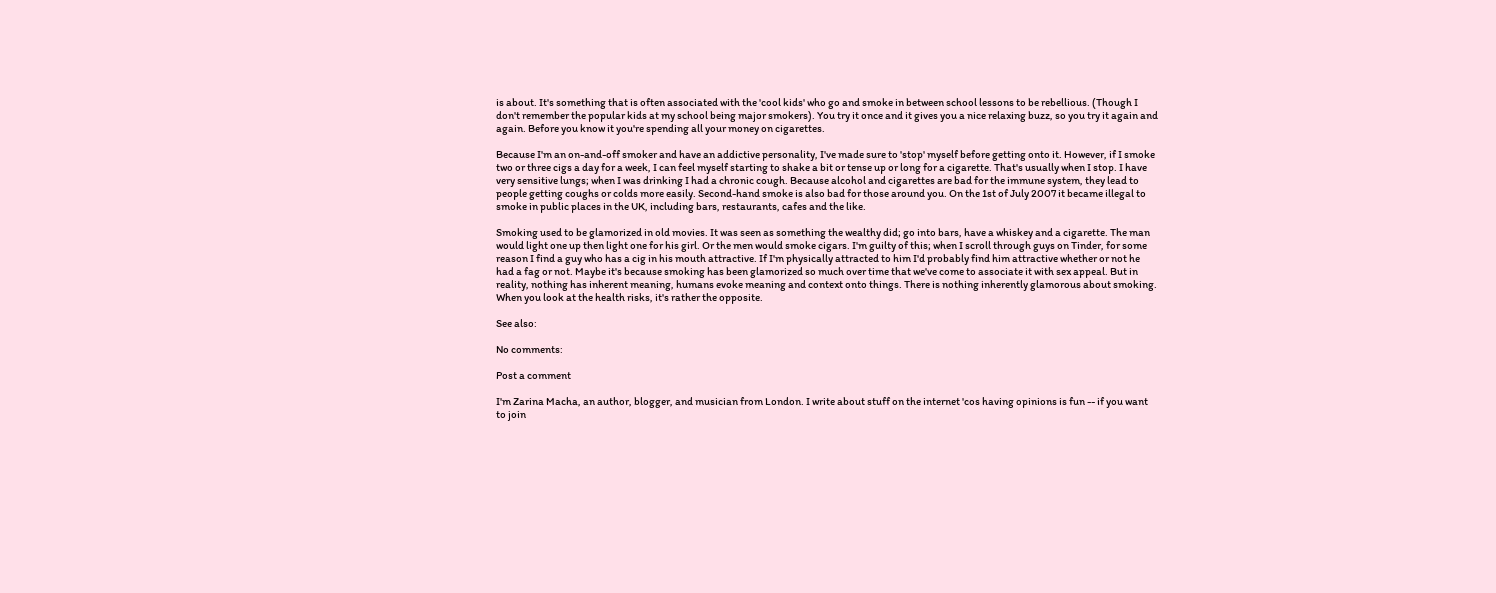is about. It's something that is often associated with the 'cool kids' who go and smoke in between school lessons to be rebellious. (Though I don't remember the popular kids at my school being major smokers). You try it once and it gives you a nice relaxing buzz, so you try it again and again. Before you know it you're spending all your money on cigarettes.

Because I'm an on-and-off smoker and have an addictive personality, I've made sure to 'stop' myself before getting onto it. However, if I smoke two or three cigs a day for a week, I can feel myself starting to shake a bit or tense up or long for a cigarette. That's usually when I stop. I have very sensitive lungs; when I was drinking I had a chronic cough. Because alcohol and cigarettes are bad for the immune system, they lead to people getting coughs or colds more easily. Second-hand smoke is also bad for those around you. On the 1st of July 2007 it became illegal to smoke in public places in the UK, including bars, restaurants, cafes and the like.

Smoking used to be glamorized in old movies. It was seen as something the wealthy did; go into bars, have a whiskey and a cigarette. The man would light one up then light one for his girl. Or the men would smoke cigars. I'm guilty of this; when I scroll through guys on Tinder, for some reason I find a guy who has a cig in his mouth attractive. If I'm physically attracted to him I'd probably find him attractive whether or not he had a fag or not. Maybe it's because smoking has been glamorized so much over time that we've come to associate it with sex appeal. But in reality, nothing has inherent meaning, humans evoke meaning and context onto things. There is nothing inherently glamorous about smoking.  When you look at the health risks, it's rather the opposite.

See also:

No comments:

Post a comment

I'm Zarina Macha, an author, blogger, and musician from London. I write about stuff on the internet 'cos having opinions is fun -- if you want to join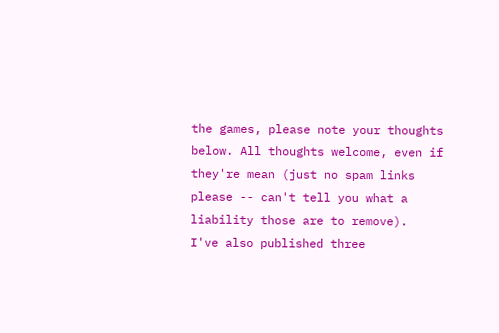the games, please note your thoughts below. All thoughts welcome, even if they're mean (just no spam links please -- can't tell you what a liability those are to remove).
I've also published three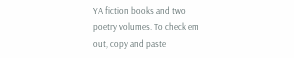YA fiction books and two poetry volumes. To check em out, copy and paste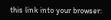this link into your browser: